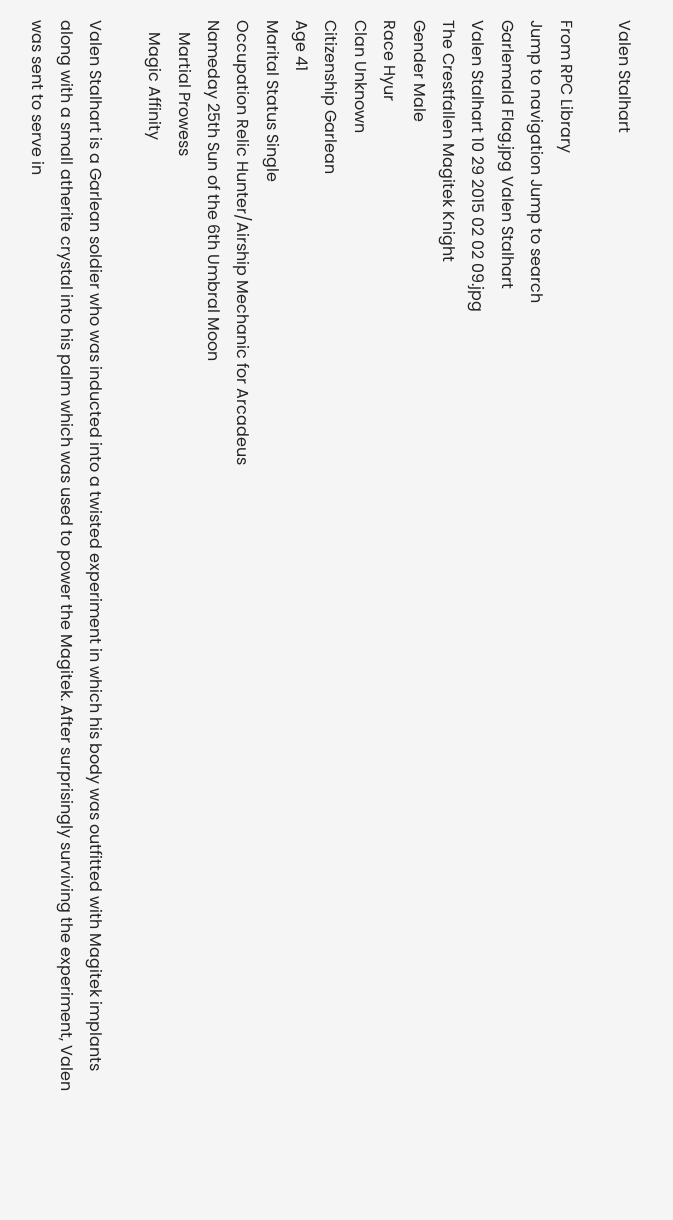Valen Stalhart

From RPC Library
Jump to navigation Jump to search
Garlemald Flag.jpg Valen Stalhart
Valen Stalhart 10 29 2015 02 02 09.jpg
The Crestfallen Magitek Knight
Gender Male
Race Hyur
Clan Unknown
Citizenship Garlean
Age 41
Marital Status Single
Occupation Relic Hunter/Airship Mechanic for Arcadeus
Nameday 25th Sun of the 6th Umbral Moon
   Martial Prowess
   Magic Affinity

Valen Stalhart is a Garlean soldier who was inducted into a twisted experiment in which his body was outfitted with Magitek implants along with a small atherite crystal into his palm which was used to power the Magitek. After surprisingly surviving the experiment, Valen was sent to serve in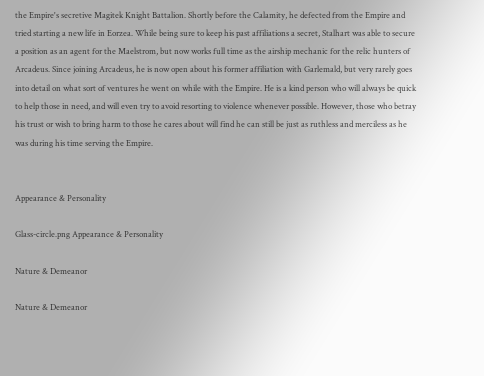the Empire's secretive Magitek Knight Battalion. Shortly before the Calamity, he defected from the Empire and tried starting a new life in Eorzea. While being sure to keep his past affiliations a secret, Stalhart was able to secure a position as an agent for the Maelstrom, but now works full time as the airship mechanic for the relic hunters of Arcadeus. Since joining Arcadeus, he is now open about his former affiliation with Garlemald, but very rarely goes into detail on what sort of ventures he went on while with the Empire. He is a kind person who will always be quick to help those in need, and will even try to avoid resorting to violence whenever possible. However, those who betray his trust or wish to bring harm to those he cares about will find he can still be just as ruthless and merciless as he was during his time serving the Empire.


Appearance & Personality

Glass-circle.png Appearance & Personality

Nature & Demeanor

Nature & Demeanor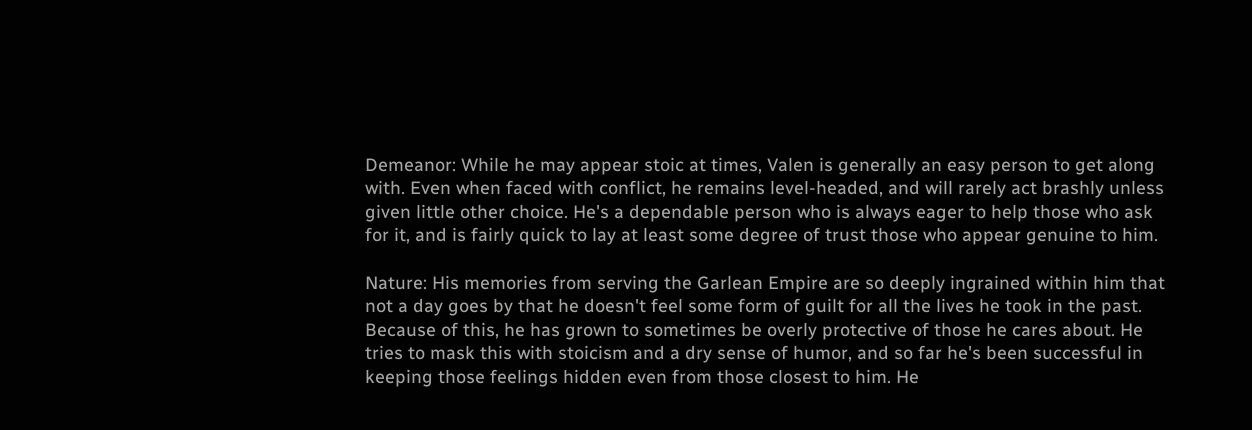Demeanor: While he may appear stoic at times, Valen is generally an easy person to get along with. Even when faced with conflict, he remains level-headed, and will rarely act brashly unless given little other choice. He's a dependable person who is always eager to help those who ask for it, and is fairly quick to lay at least some degree of trust those who appear genuine to him.

Nature: His memories from serving the Garlean Empire are so deeply ingrained within him that not a day goes by that he doesn't feel some form of guilt for all the lives he took in the past. Because of this, he has grown to sometimes be overly protective of those he cares about. He tries to mask this with stoicism and a dry sense of humor, and so far he's been successful in keeping those feelings hidden even from those closest to him. He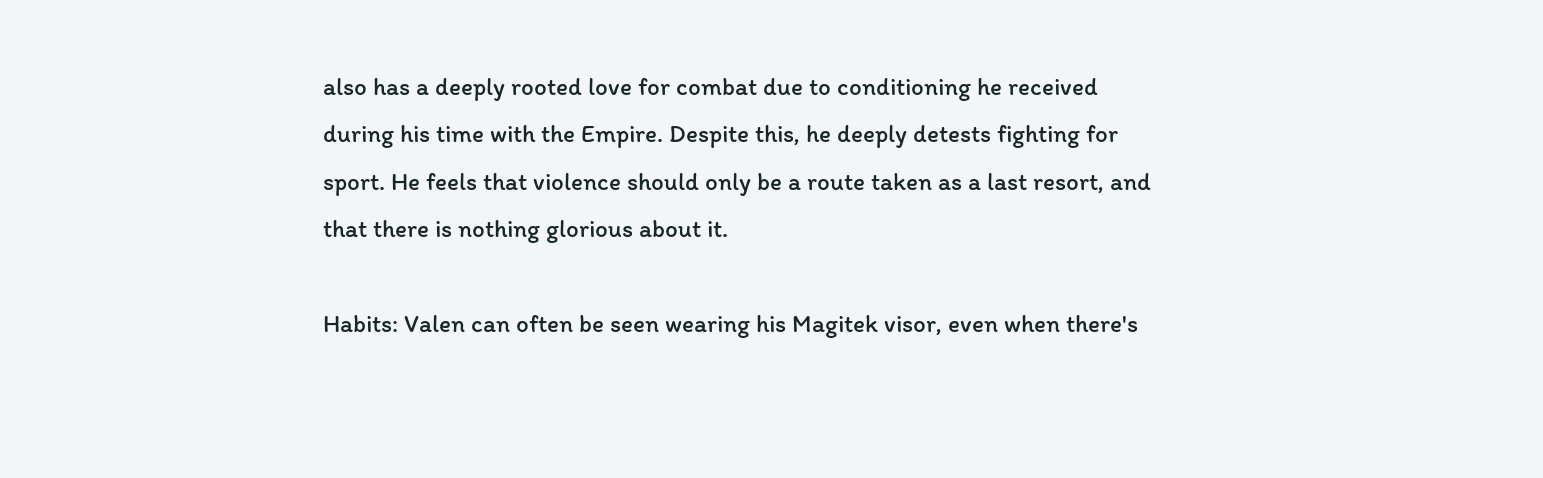also has a deeply rooted love for combat due to conditioning he received during his time with the Empire. Despite this, he deeply detests fighting for sport. He feels that violence should only be a route taken as a last resort, and that there is nothing glorious about it.

Habits: Valen can often be seen wearing his Magitek visor, even when there's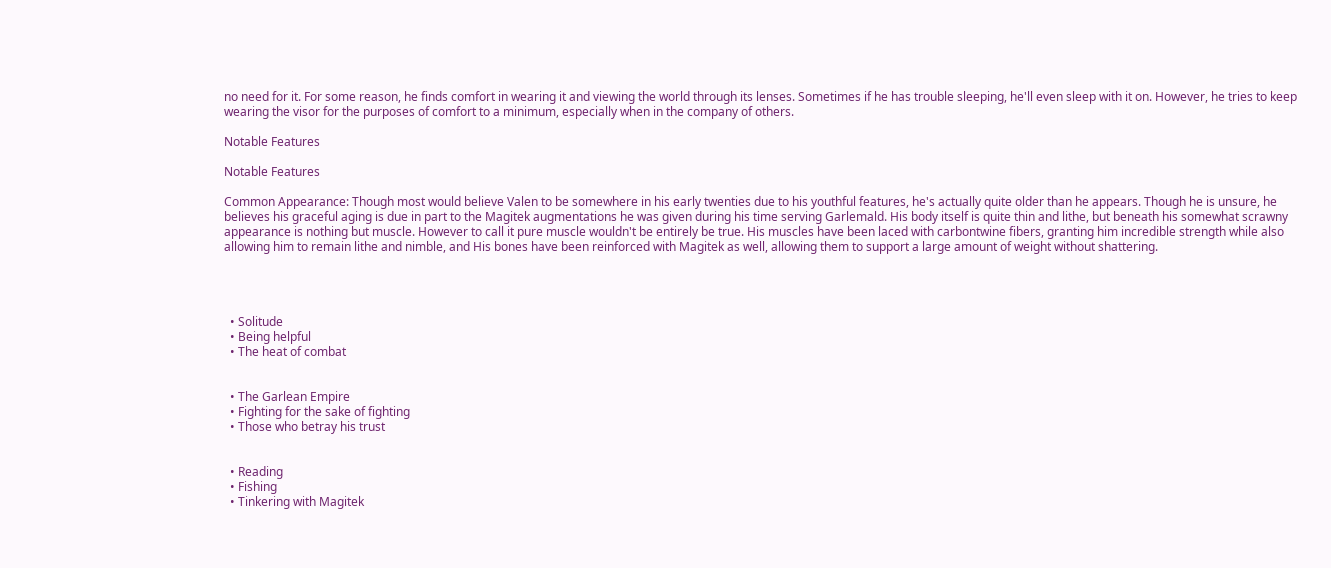no need for it. For some reason, he finds comfort in wearing it and viewing the world through its lenses. Sometimes if he has trouble sleeping, he'll even sleep with it on. However, he tries to keep wearing the visor for the purposes of comfort to a minimum, especially when in the company of others.

Notable Features

Notable Features

Common Appearance: Though most would believe Valen to be somewhere in his early twenties due to his youthful features, he's actually quite older than he appears. Though he is unsure, he believes his graceful aging is due in part to the Magitek augmentations he was given during his time serving Garlemald. His body itself is quite thin and lithe, but beneath his somewhat scrawny appearance is nothing but muscle. However to call it pure muscle wouldn't be entirely be true. His muscles have been laced with carbontwine fibers, granting him incredible strength while also allowing him to remain lithe and nimble, and His bones have been reinforced with Magitek as well, allowing them to support a large amount of weight without shattering.




  • Solitude
  • Being helpful
  • The heat of combat


  • The Garlean Empire
  • Fighting for the sake of fighting
  • Those who betray his trust


  • Reading
  • Fishing
  • Tinkering with Magitek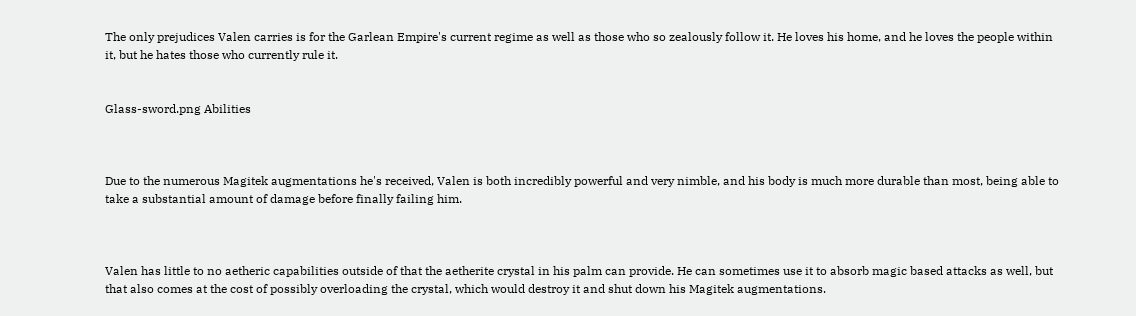The only prejudices Valen carries is for the Garlean Empire's current regime as well as those who so zealously follow it. He loves his home, and he loves the people within it, but he hates those who currently rule it.


Glass-sword.png Abilities



Due to the numerous Magitek augmentations he's received, Valen is both incredibly powerful and very nimble, and his body is much more durable than most, being able to take a substantial amount of damage before finally failing him.



Valen has little to no aetheric capabilities outside of that the aetherite crystal in his palm can provide. He can sometimes use it to absorb magic based attacks as well, but that also comes at the cost of possibly overloading the crystal, which would destroy it and shut down his Magitek augmentations.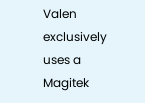Valen exclusively uses a Magitek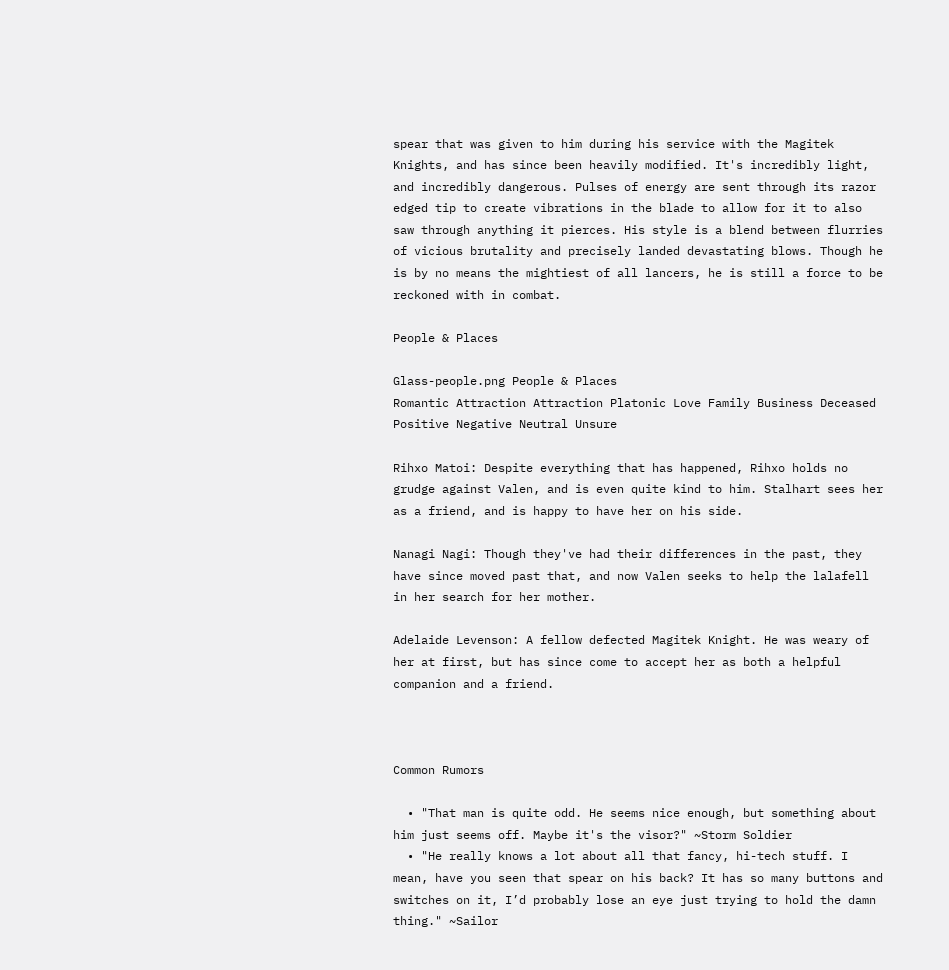spear that was given to him during his service with the Magitek Knights, and has since been heavily modified. It's incredibly light, and incredibly dangerous. Pulses of energy are sent through its razor edged tip to create vibrations in the blade to allow for it to also saw through anything it pierces. His style is a blend between flurries of vicious brutality and precisely landed devastating blows. Though he is by no means the mightiest of all lancers, he is still a force to be reckoned with in combat.

People & Places

Glass-people.png People & Places
Romantic Attraction Attraction Platonic Love Family Business Deceased Positive Negative Neutral Unsure

Rihxo Matoi: Despite everything that has happened, Rihxo holds no grudge against Valen, and is even quite kind to him. Stalhart sees her as a friend, and is happy to have her on his side.

Nanagi Nagi: Though they've had their differences in the past, they have since moved past that, and now Valen seeks to help the lalafell in her search for her mother.

Adelaide Levenson: A fellow defected Magitek Knight. He was weary of her at first, but has since come to accept her as both a helpful companion and a friend.



Common Rumors

  • "That man is quite odd. He seems nice enough, but something about him just seems off. Maybe it's the visor?" ~Storm Soldier
  • "He really knows a lot about all that fancy, hi-tech stuff. I mean, have you seen that spear on his back? It has so many buttons and switches on it, I’d probably lose an eye just trying to hold the damn thing." ~Sailor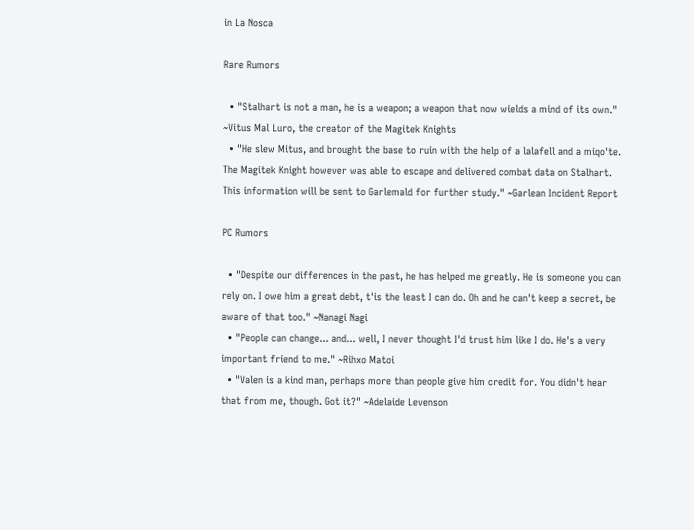in La Nosca

Rare Rumors

  • "Stalhart is not a man, he is a weapon; a weapon that now wields a mind of its own." ~Vitus Mal Luro, the creator of the Magitek Knights
  • "He slew Mitus, and brought the base to ruin with the help of a lalafell and a miqo'te. The Magitek Knight however was able to escape and delivered combat data on Stalhart. This information will be sent to Garlemald for further study." ~Garlean Incident Report

PC Rumors

  • "Despite our differences in the past, he has helped me greatly. He is someone you can rely on. I owe him a great debt, t'is the least I can do. Oh and he can't keep a secret, be aware of that too." ~Nanagi Nagi
  • "People can change... and... well, I never thought I'd trust him like I do. He's a very important friend to me." ~Rihxo Matoi
  • "Valen is a kind man, perhaps more than people give him credit for. You didn't hear that from me, though. Got it?" ~Adelaide Levenson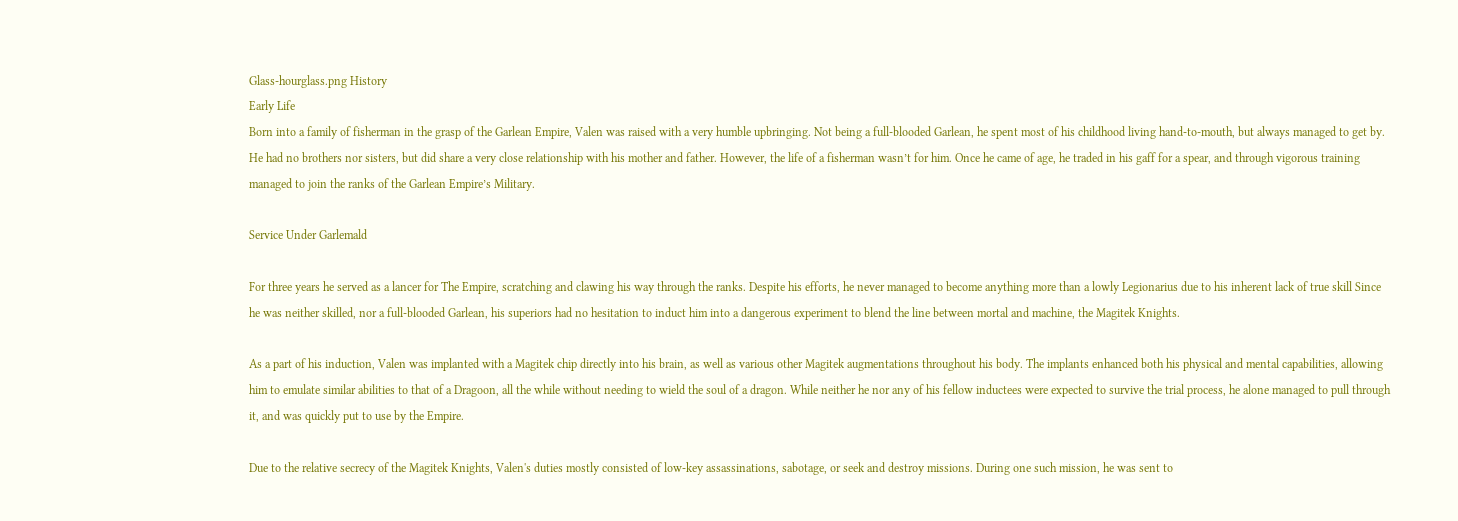Glass-hourglass.png History
Early Life
Born into a family of fisherman in the grasp of the Garlean Empire, Valen was raised with a very humble upbringing. Not being a full-blooded Garlean, he spent most of his childhood living hand-to-mouth, but always managed to get by. He had no brothers nor sisters, but did share a very close relationship with his mother and father. However, the life of a fisherman wasn’t for him. Once he came of age, he traded in his gaff for a spear, and through vigorous training managed to join the ranks of the Garlean Empire’s Military.

Service Under Garlemald

For three years he served as a lancer for The Empire, scratching and clawing his way through the ranks. Despite his efforts, he never managed to become anything more than a lowly Legionarius due to his inherent lack of true skill Since he was neither skilled, nor a full-blooded Garlean, his superiors had no hesitation to induct him into a dangerous experiment to blend the line between mortal and machine, the Magitek Knights.

As a part of his induction, Valen was implanted with a Magitek chip directly into his brain, as well as various other Magitek augmentations throughout his body. The implants enhanced both his physical and mental capabilities, allowing him to emulate similar abilities to that of a Dragoon, all the while without needing to wield the soul of a dragon. While neither he nor any of his fellow inductees were expected to survive the trial process, he alone managed to pull through it, and was quickly put to use by the Empire.

Due to the relative secrecy of the Magitek Knights, Valen's duties mostly consisted of low-key assassinations, sabotage, or seek and destroy missions. During one such mission, he was sent to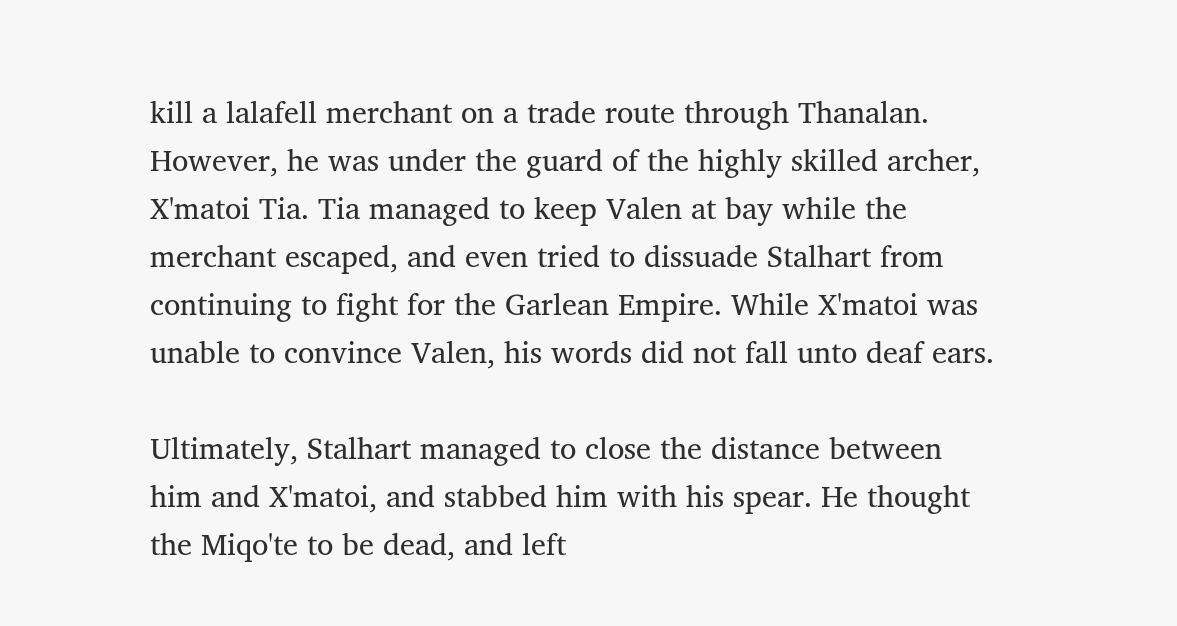kill a lalafell merchant on a trade route through Thanalan. However, he was under the guard of the highly skilled archer, X'matoi Tia. Tia managed to keep Valen at bay while the merchant escaped, and even tried to dissuade Stalhart from continuing to fight for the Garlean Empire. While X'matoi was unable to convince Valen, his words did not fall unto deaf ears.

Ultimately, Stalhart managed to close the distance between him and X'matoi, and stabbed him with his spear. He thought the Miqo'te to be dead, and left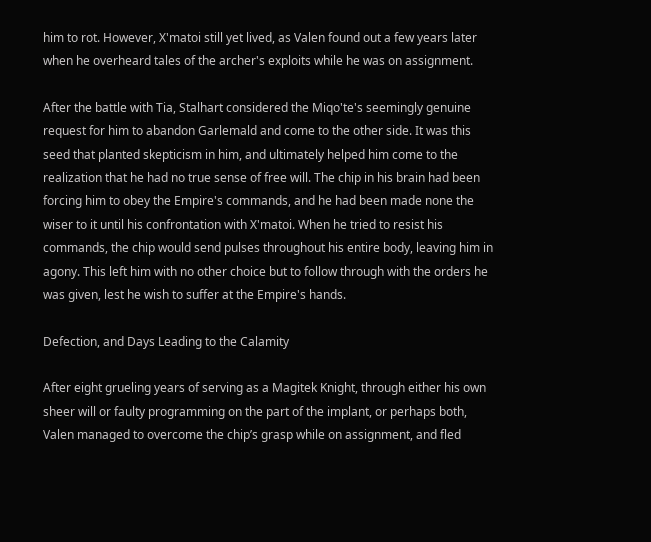him to rot. However, X'matoi still yet lived, as Valen found out a few years later when he overheard tales of the archer's exploits while he was on assignment.

After the battle with Tia, Stalhart considered the Miqo'te's seemingly genuine request for him to abandon Garlemald and come to the other side. It was this seed that planted skepticism in him, and ultimately helped him come to the realization that he had no true sense of free will. The chip in his brain had been forcing him to obey the Empire's commands, and he had been made none the wiser to it until his confrontation with X'matoi. When he tried to resist his commands, the chip would send pulses throughout his entire body, leaving him in agony. This left him with no other choice but to follow through with the orders he was given, lest he wish to suffer at the Empire's hands.

Defection, and Days Leading to the Calamity

After eight grueling years of serving as a Magitek Knight, through either his own sheer will or faulty programming on the part of the implant, or perhaps both, Valen managed to overcome the chip’s grasp while on assignment, and fled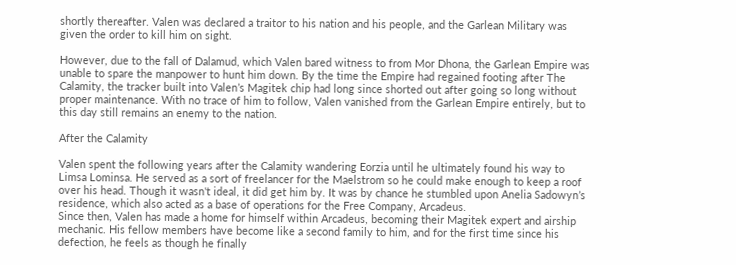shortly thereafter. Valen was declared a traitor to his nation and his people, and the Garlean Military was given the order to kill him on sight.

However, due to the fall of Dalamud, which Valen bared witness to from Mor Dhona, the Garlean Empire was unable to spare the manpower to hunt him down. By the time the Empire had regained footing after The Calamity, the tracker built into Valen’s Magitek chip had long since shorted out after going so long without proper maintenance. With no trace of him to follow, Valen vanished from the Garlean Empire entirely, but to this day still remains an enemy to the nation.

After the Calamity

Valen spent the following years after the Calamity wandering Eorzia until he ultimately found his way to Limsa Lominsa. He served as a sort of freelancer for the Maelstrom so he could make enough to keep a roof over his head. Though it wasn't ideal, it did get him by. It was by chance he stumbled upon Anelia Sadowyn’s residence, which also acted as a base of operations for the Free Company, Arcadeus.
Since then, Valen has made a home for himself within Arcadeus, becoming their Magitek expert and airship mechanic. His fellow members have become like a second family to him, and for the first time since his defection, he feels as though he finally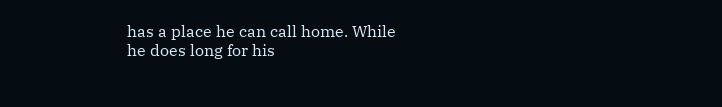has a place he can call home. While he does long for his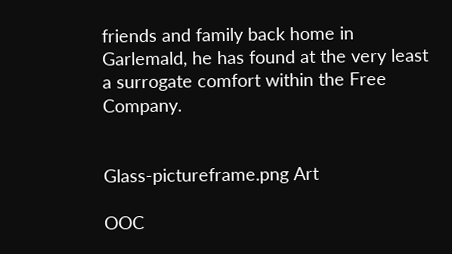friends and family back home in Garlemald, he has found at the very least a surrogate comfort within the Free Company.


Glass-pictureframe.png Art

OOC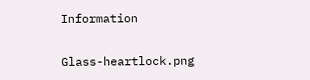Information

Glass-heartlock.png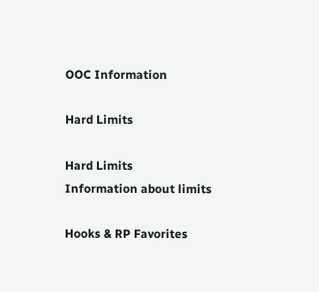OOC Information

Hard Limits

Hard Limits
Information about limits

Hooks & RP Favorites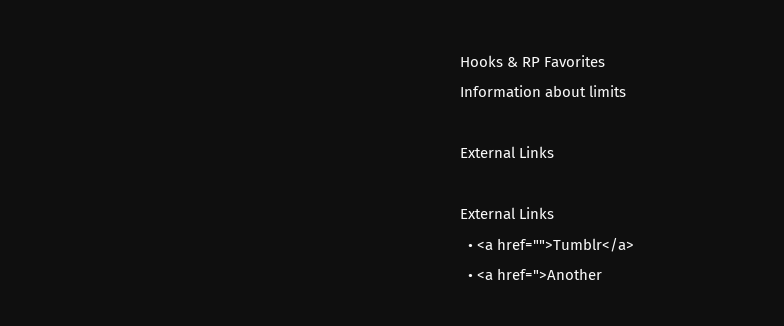Hooks & RP Favorites
Information about limits

External Links

External Links
  • <a href="">Tumblr</a>
  • <a href=">Another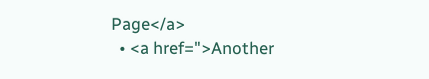Page</a>
  • <a href=">Another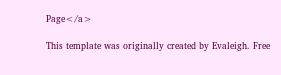Page</a>

This template was originally created by Evaleigh. Free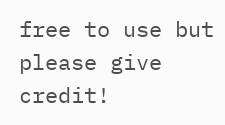free to use but please give credit!